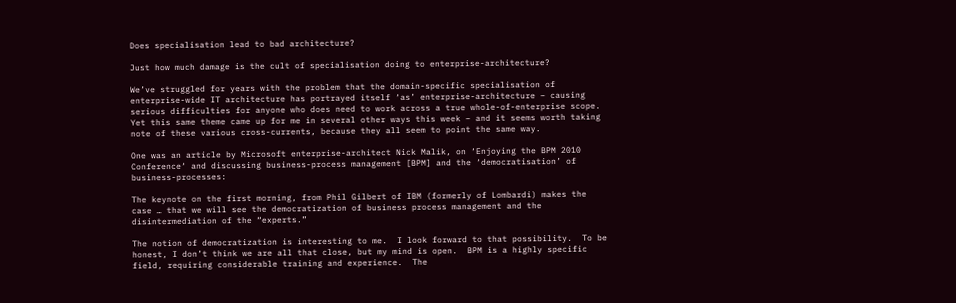Does specialisation lead to bad architecture?

Just how much damage is the cult of specialisation doing to enterprise-architecture?

We’ve struggled for years with the problem that the domain-specific specialisation of enterprise-wide IT architecture has portrayed itself ‘as’ enterprise-architecture – causing serious difficulties for anyone who does need to work across a true whole-of-enterprise scope. Yet this same theme came up for me in several other ways this week – and it seems worth taking note of these various cross-currents, because they all seem to point the same way.

One was an article by Microsoft enterprise-architect Nick Malik, on ‘Enjoying the BPM 2010 Conference‘ and discussing business-process management [BPM] and the ‘democratisation’ of business-processes:

The keynote on the first morning, from Phil Gilbert of IBM (formerly of Lombardi) makes the case … that we will see the democratization of business process management and the disintermediation of the “experts.”

The notion of democratization is interesting to me.  I look forward to that possibility.  To be honest, I don’t think we are all that close, but my mind is open.  BPM is a highly specific field, requiring considerable training and experience.  The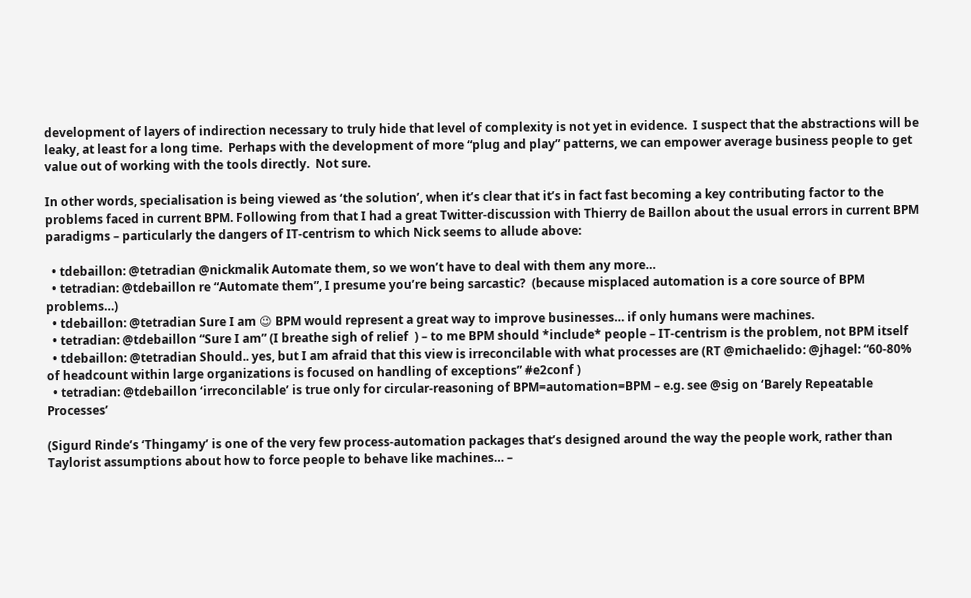development of layers of indirection necessary to truly hide that level of complexity is not yet in evidence.  I suspect that the abstractions will be leaky, at least for a long time.  Perhaps with the development of more “plug and play” patterns, we can empower average business people to get value out of working with the tools directly.  Not sure.

In other words, specialisation is being viewed as ‘the solution’, when it’s clear that it’s in fact fast becoming a key contributing factor to the problems faced in current BPM. Following from that I had a great Twitter-discussion with Thierry de Baillon about the usual errors in current BPM paradigms – particularly the dangers of IT-centrism to which Nick seems to allude above:

  • tdebaillon: @tetradian @nickmalik Automate them, so we won’t have to deal with them any more…
  • tetradian: @tdebaillon re “Automate them”, I presume you’re being sarcastic?  (because misplaced automation is a core source of BPM problems…)
  • tdebaillon: @tetradian Sure I am 😉 BPM would represent a great way to improve businesses… if only humans were machines.
  • tetradian: @tdebaillon “Sure I am” (I breathe sigh of relief  ) – to me BPM should *include* people – IT-centrism is the problem, not BPM itself
  • tdebaillon: @tetradian Should.. yes, but I am afraid that this view is irreconcilable with what processes are (RT @michaelido: @jhagel: “60-80% of headcount within large organizations is focused on handling of exceptions” #e2conf )
  • tetradian: @tdebaillon ‘irreconcilable’ is true only for circular-reasoning of BPM=automation=BPM – e.g. see @sig on ‘Barely Repeatable Processes’

(Sigurd Rinde’s ‘Thingamy’ is one of the very few process-automation packages that’s designed around the way the people work, rather than Taylorist assumptions about how to force people to behave like machines… –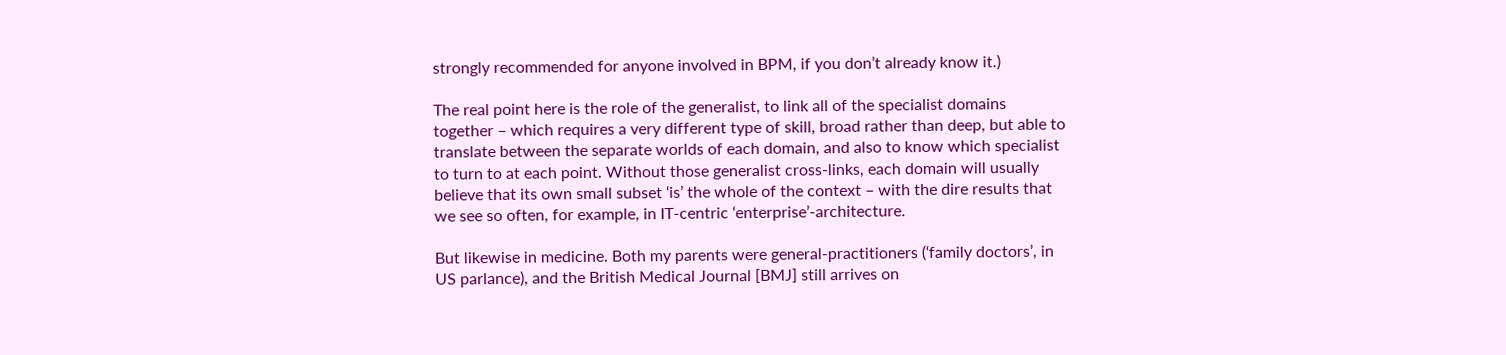strongly recommended for anyone involved in BPM, if you don’t already know it.)

The real point here is the role of the generalist, to link all of the specialist domains together – which requires a very different type of skill, broad rather than deep, but able to translate between the separate worlds of each domain, and also to know which specialist to turn to at each point. Without those generalist cross-links, each domain will usually believe that its own small subset ‘is’ the whole of the context – with the dire results that we see so often, for example, in IT-centric ‘enterprise’-architecture.

But likewise in medicine. Both my parents were general-practitioners (‘family doctors’, in US parlance), and the British Medical Journal [BMJ] still arrives on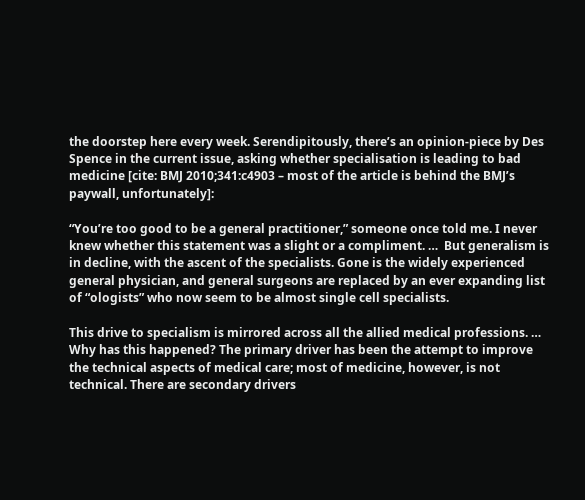the doorstep here every week. Serendipitously, there’s an opinion-piece by Des Spence in the current issue, asking whether specialisation is leading to bad medicine [cite: BMJ 2010;341:c4903 – most of the article is behind the BMJ’s paywall, unfortunately]:

“You’re too good to be a general practitioner,” someone once told me. I never knew whether this statement was a slight or a compliment. …  But generalism is in decline, with the ascent of the specialists. Gone is the widely experienced general physician, and general surgeons are replaced by an ever expanding list of “ologists” who now seem to be almost single cell specialists.

This drive to specialism is mirrored across all the allied medical professions. … Why has this happened? The primary driver has been the attempt to improve the technical aspects of medical care; most of medicine, however, is not technical. There are secondary drivers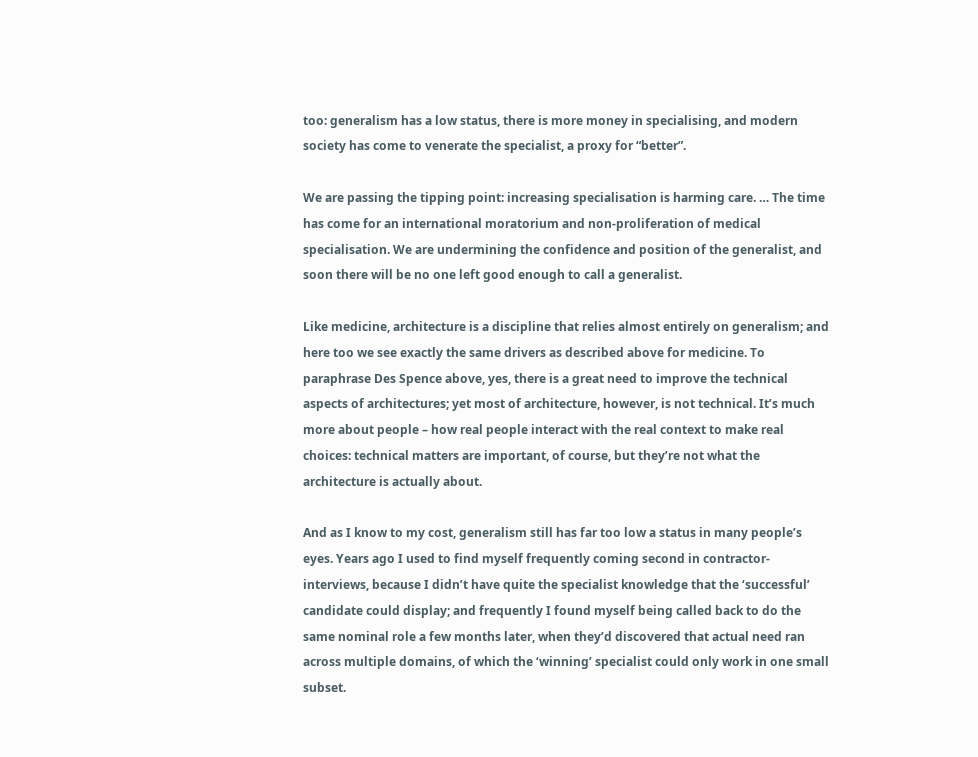too: generalism has a low status, there is more money in specialising, and modern society has come to venerate the specialist, a proxy for “better”.

We are passing the tipping point: increasing specialisation is harming care. … The time has come for an international moratorium and non-proliferation of medical specialisation. We are undermining the confidence and position of the generalist, and soon there will be no one left good enough to call a generalist.

Like medicine, architecture is a discipline that relies almost entirely on generalism; and here too we see exactly the same drivers as described above for medicine. To paraphrase Des Spence above, yes, there is a great need to improve the technical aspects of architectures; yet most of architecture, however, is not technical. It’s much more about people – how real people interact with the real context to make real choices: technical matters are important, of course, but they’re not what the architecture is actually about.

And as I know to my cost, generalism still has far too low a status in many people’s eyes. Years ago I used to find myself frequently coming second in contractor-interviews, because I didn’t have quite the specialist knowledge that the ‘successful’ candidate could display; and frequently I found myself being called back to do the same nominal role a few months later, when they’d discovered that actual need ran across multiple domains, of which the ‘winning’ specialist could only work in one small subset.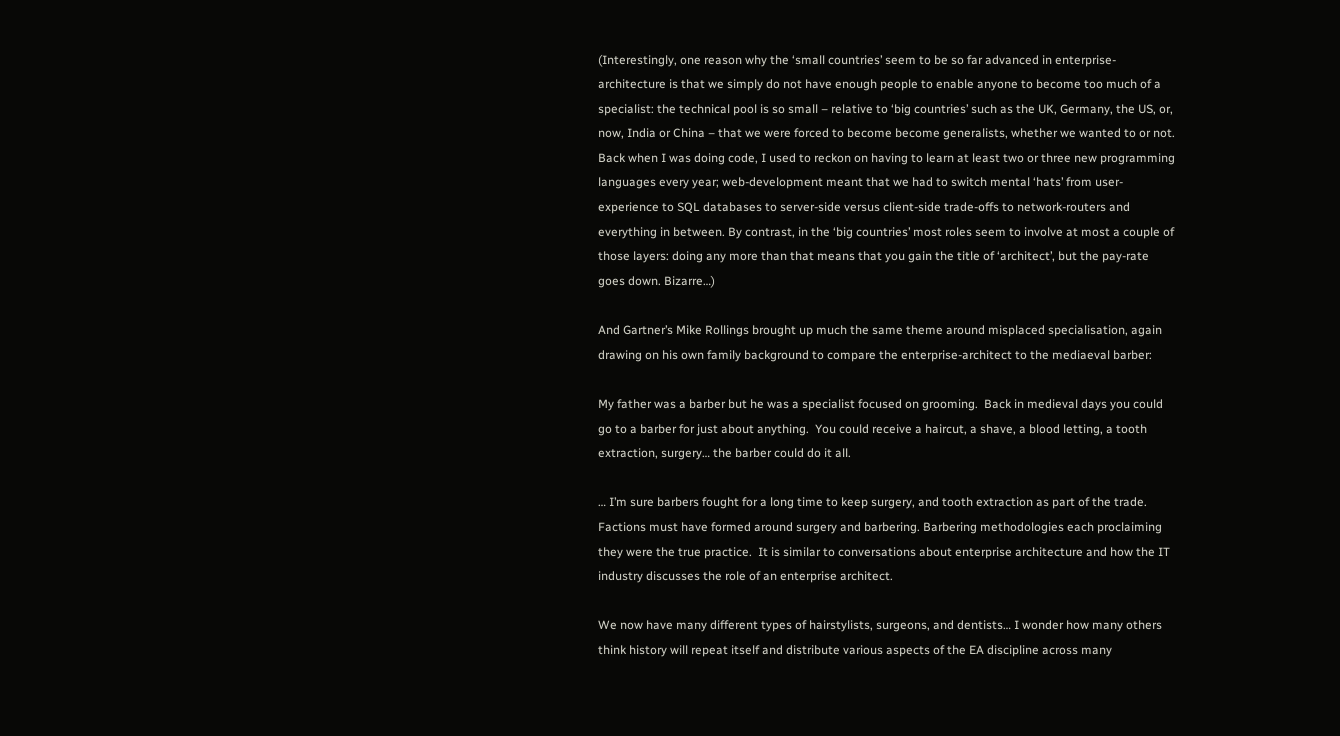(Interestingly, one reason why the ‘small countries’ seem to be so far advanced in enterprise-architecture is that we simply do not have enough people to enable anyone to become too much of a specialist: the technical pool is so small – relative to ‘big countries’ such as the UK, Germany, the US, or, now, India or China – that we were forced to become become generalists, whether we wanted to or not. Back when I was doing code, I used to reckon on having to learn at least two or three new programming languages every year; web-development meant that we had to switch mental ‘hats’ from user-experience to SQL databases to server-side versus client-side trade-offs to network-routers and everything in between. By contrast, in the ‘big countries’ most roles seem to involve at most a couple of those layers: doing any more than that means that you gain the title of ‘architect’, but the pay-rate goes down. Bizarre…)

And Gartner’s Mike Rollings brought up much the same theme around misplaced specialisation, again drawing on his own family background to compare the enterprise-architect to the mediaeval barber:

My father was a barber but he was a specialist focused on grooming.  Back in medieval days you could go to a barber for just about anything.  You could receive a haircut, a shave, a blood letting, a tooth extraction, surgery… the barber could do it all.

… I’m sure barbers fought for a long time to keep surgery, and tooth extraction as part of the trade.  Factions must have formed around surgery and barbering. Barbering methodologies each proclaiming they were the true practice.  It is similar to conversations about enterprise architecture and how the IT industry discusses the role of an enterprise architect.

We now have many different types of hairstylists, surgeons, and dentists… I wonder how many others think history will repeat itself and distribute various aspects of the EA discipline across many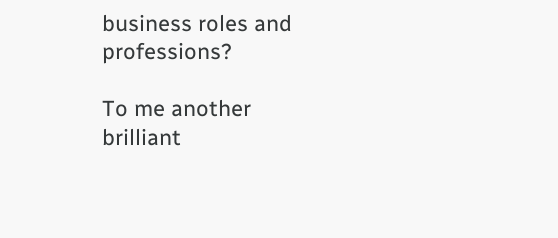business roles and professions?

To me another brilliant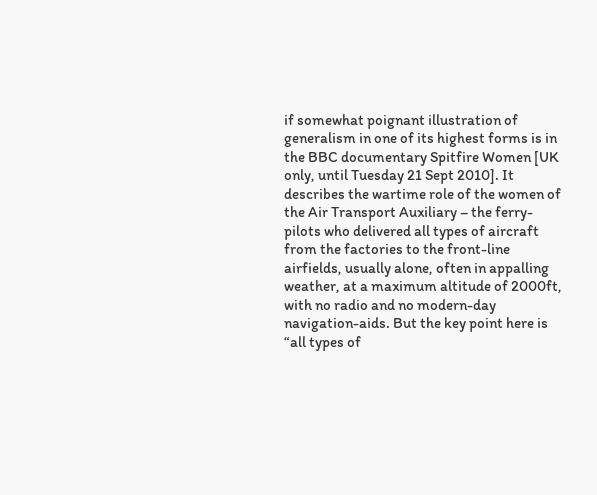if somewhat poignant illustration of generalism in one of its highest forms is in the BBC documentary Spitfire Women [UK only, until Tuesday 21 Sept 2010]. It describes the wartime role of the women of the Air Transport Auxiliary – the ferry-pilots who delivered all types of aircraft from the factories to the front-line airfields, usually alone, often in appalling weather, at a maximum altitude of 2000ft, with no radio and no modern-day navigation-aids. But the key point here is “all types of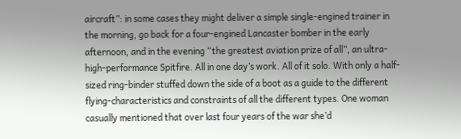aircraft”: in some cases they might deliver a simple single-engined trainer in the morning, go back for a four-engined Lancaster bomber in the early afternoon, and in the evening “the greatest aviation prize of all”, an ultra-high-performance Spitfire. All in one day’s work. All of it solo. With only a half-sized ring-binder stuffed down the side of a boot as a guide to the different flying-characteristics and constraints of all the different types. One woman casually mentioned that over last four years of the war she’d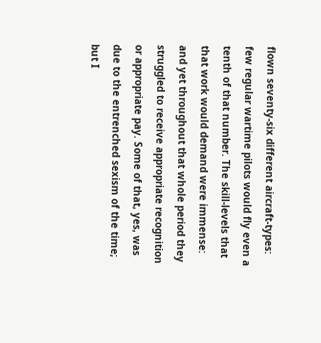flown seventy-six different aircraft-types: few regular wartime pilots would fly even a tenth of that number. The skill-levels that that work would demand were immense: and yet throughout that whole period they struggled to receive appropriate recognition or appropriate pay. Some of that, yes, was due to the entrenched sexism of the time; but I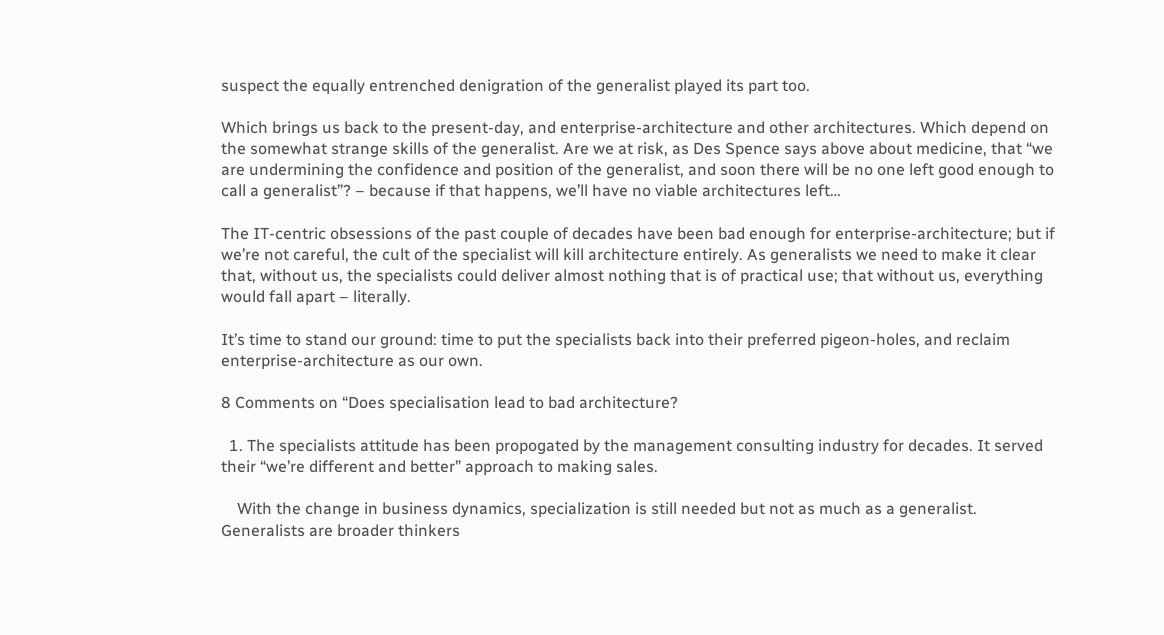suspect the equally entrenched denigration of the generalist played its part too.

Which brings us back to the present-day, and enterprise-architecture and other architectures. Which depend on the somewhat strange skills of the generalist. Are we at risk, as Des Spence says above about medicine, that “we are undermining the confidence and position of the generalist, and soon there will be no one left good enough to call a generalist”? – because if that happens, we’ll have no viable architectures left…

The IT-centric obsessions of the past couple of decades have been bad enough for enterprise-architecture; but if we’re not careful, the cult of the specialist will kill architecture entirely. As generalists we need to make it clear that, without us, the specialists could deliver almost nothing that is of practical use; that without us, everything would fall apart – literally.

It’s time to stand our ground: time to put the specialists back into their preferred pigeon-holes, and reclaim enterprise-architecture as our own.

8 Comments on “Does specialisation lead to bad architecture?

  1. The specialists attitude has been propogated by the management consulting industry for decades. It served their “we’re different and better” approach to making sales.

    With the change in business dynamics, specialization is still needed but not as much as a generalist. Generalists are broader thinkers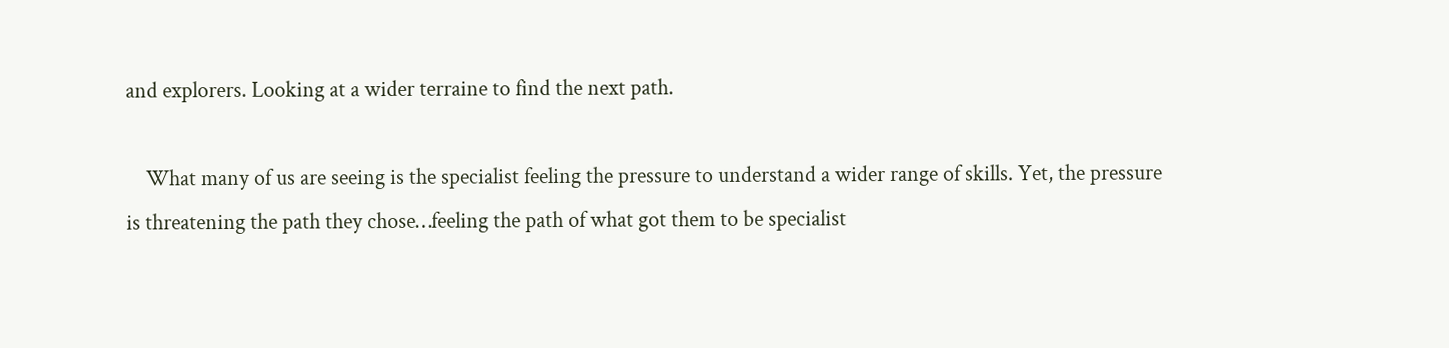and explorers. Looking at a wider terraine to find the next path.

    What many of us are seeing is the specialist feeling the pressure to understand a wider range of skills. Yet, the pressure is threatening the path they chose…feeling the path of what got them to be specialist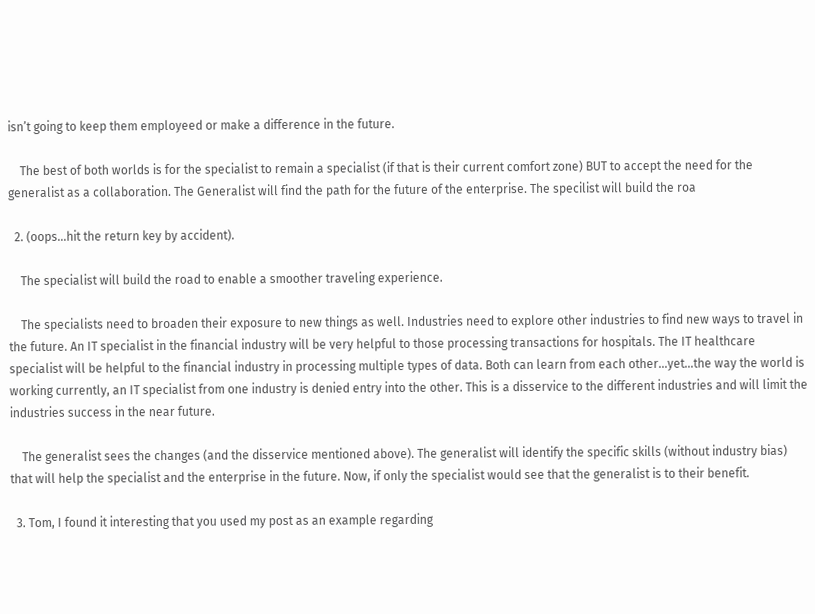isn’t going to keep them employeed or make a difference in the future.

    The best of both worlds is for the specialist to remain a specialist (if that is their current comfort zone) BUT to accept the need for the generalist as a collaboration. The Generalist will find the path for the future of the enterprise. The specilist will build the roa

  2. (oops…hit the return key by accident).

    The specialist will build the road to enable a smoother traveling experience.

    The specialists need to broaden their exposure to new things as well. Industries need to explore other industries to find new ways to travel in the future. An IT specialist in the financial industry will be very helpful to those processing transactions for hospitals. The IT healthcare specialist will be helpful to the financial industry in processing multiple types of data. Both can learn from each other…yet…the way the world is working currently, an IT specialist from one industry is denied entry into the other. This is a disservice to the different industries and will limit the industries success in the near future.

    The generalist sees the changes (and the disservice mentioned above). The generalist will identify the specific skills (without industry bias) that will help the specialist and the enterprise in the future. Now, if only the specialist would see that the generalist is to their benefit.

  3. Tom, I found it interesting that you used my post as an example regarding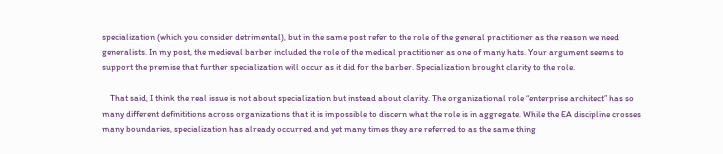specialization (which you consider detrimental), but in the same post refer to the role of the general practitioner as the reason we need generalists. In my post, the medieval barber included the role of the medical practitioner as one of many hats. Your argument seems to support the premise that further specialization will occur as it did for the barber. Specialization brought clarity to the role.

    That said, I think the real issue is not about specialization but instead about clarity. The organizational role “enterprise architect” has so many different definititions across organizations that it is impossible to discern what the role is in aggregate. While the EA discipline crosses many boundaries, specialization has already occurred and yet many times they are referred to as the same thing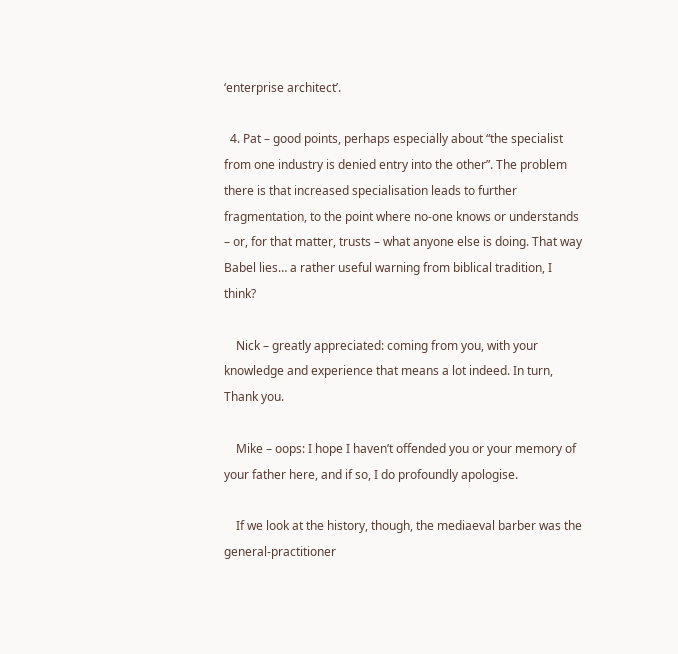‘enterprise architect’.

  4. Pat – good points, perhaps especially about “the specialist from one industry is denied entry into the other”. The problem there is that increased specialisation leads to further fragmentation, to the point where no-one knows or understands – or, for that matter, trusts – what anyone else is doing. That way Babel lies… a rather useful warning from biblical tradition, I think?

    Nick – greatly appreciated: coming from you, with your knowledge and experience that means a lot indeed. In turn, Thank you.

    Mike – oops: I hope I haven’t offended you or your memory of your father here, and if so, I do profoundly apologise.

    If we look at the history, though, the mediaeval barber was the general-practitioner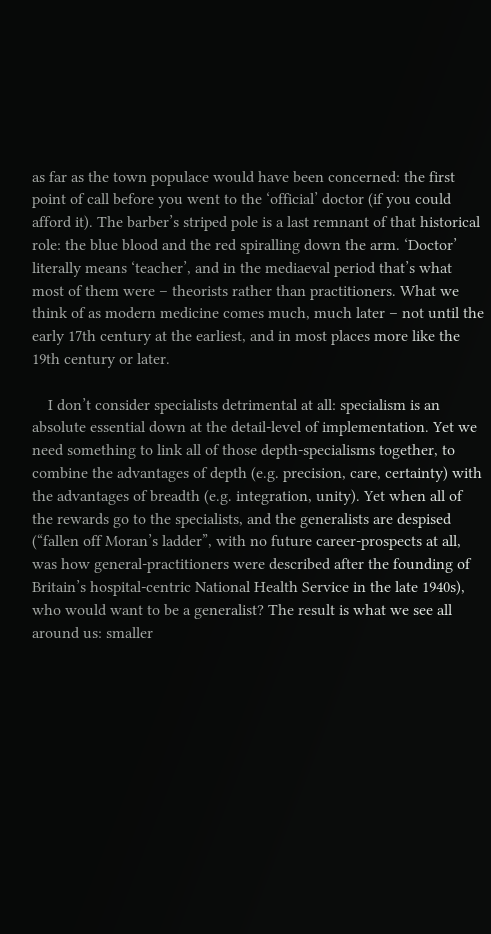as far as the town populace would have been concerned: the first point of call before you went to the ‘official’ doctor (if you could afford it). The barber’s striped pole is a last remnant of that historical role: the blue blood and the red spiralling down the arm. ‘Doctor’ literally means ‘teacher’, and in the mediaeval period that’s what most of them were – theorists rather than practitioners. What we think of as modern medicine comes much, much later – not until the early 17th century at the earliest, and in most places more like the 19th century or later.

    I don’t consider specialists detrimental at all: specialism is an absolute essential down at the detail-level of implementation. Yet we need something to link all of those depth-specialisms together, to combine the advantages of depth (e.g. precision, care, certainty) with the advantages of breadth (e.g. integration, unity). Yet when all of the rewards go to the specialists, and the generalists are despised (“fallen off Moran’s ladder”, with no future career-prospects at all, was how general-practitioners were described after the founding of Britain’s hospital-centric National Health Service in the late 1940s), who would want to be a generalist? The result is what we see all around us: smaller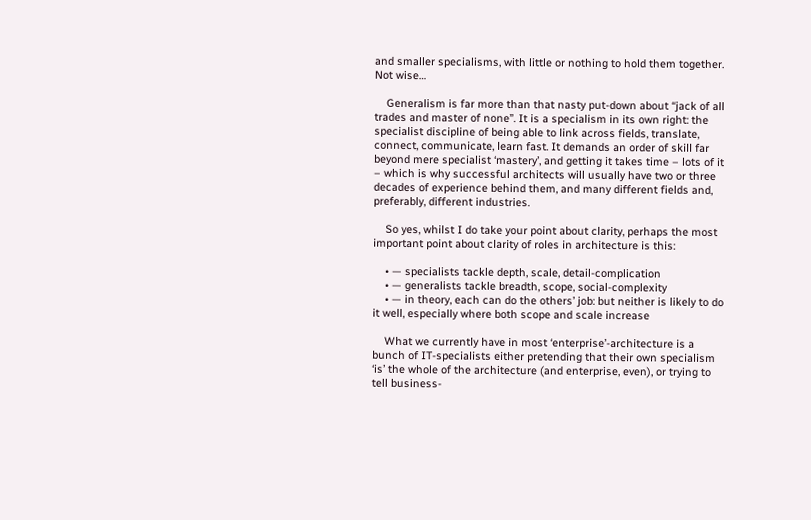and smaller specialisms, with little or nothing to hold them together. Not wise…

    Generalism is far more than that nasty put-down about “jack of all trades and master of none”. It is a specialism in its own right: the specialist discipline of being able to link across fields, translate, connect, communicate, learn fast. It demands an order of skill far beyond mere specialist ‘mastery’, and getting it takes time – lots of it – which is why successful architects will usually have two or three decades of experience behind them, and many different fields and, preferably, different industries.

    So yes, whilst I do take your point about clarity, perhaps the most important point about clarity of roles in architecture is this:

    • — specialists tackle depth, scale, detail-complication
    • — generalists tackle breadth, scope, social-complexity
    • — in theory, each can do the others’ job: but neither is likely to do it well, especially where both scope and scale increase

    What we currently have in most ‘enterprise’-architecture is a bunch of IT-specialists either pretending that their own specialism ‘is’ the whole of the architecture (and enterprise, even), or trying to tell business-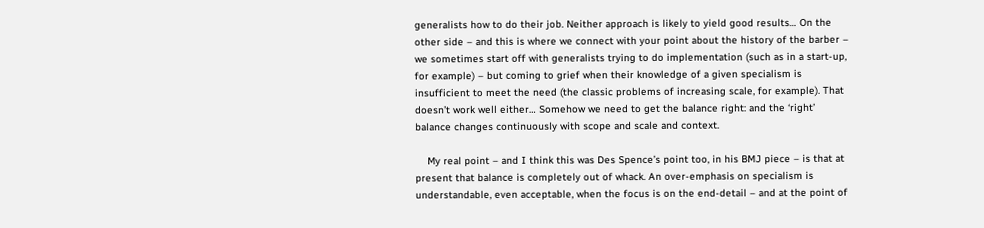generalists how to do their job. Neither approach is likely to yield good results… On the other side – and this is where we connect with your point about the history of the barber – we sometimes start off with generalists trying to do implementation (such as in a start-up, for example) – but coming to grief when their knowledge of a given specialism is insufficient to meet the need (the classic problems of increasing scale, for example). That doesn’t work well either… Somehow we need to get the balance right: and the ‘right’ balance changes continuously with scope and scale and context.

    My real point – and I think this was Des Spence’s point too, in his BMJ piece – is that at present that balance is completely out of whack. An over-emphasis on specialism is understandable, even acceptable, when the focus is on the end-detail – and at the point of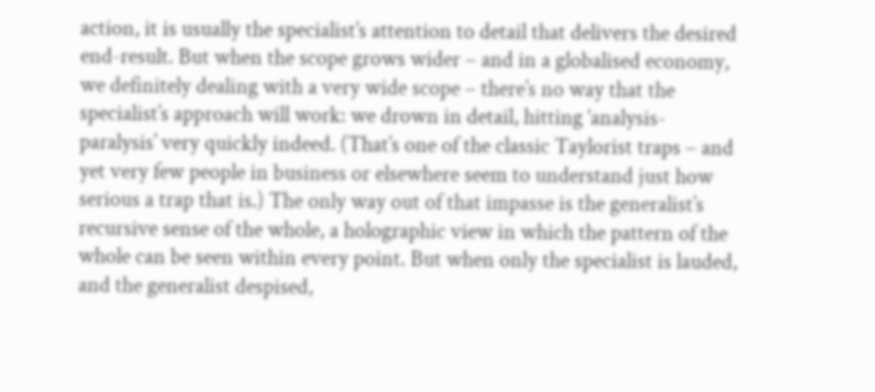action, it is usually the specialist’s attention to detail that delivers the desired end-result. But when the scope grows wider – and in a globalised economy, we definitely dealing with a very wide scope – there’s no way that the specialist’s approach will work: we drown in detail, hitting ‘analysis-paralysis’ very quickly indeed. (That’s one of the classic Taylorist traps – and yet very few people in business or elsewhere seem to understand just how serious a trap that is.) The only way out of that impasse is the generalist’s recursive sense of the whole, a holographic view in which the pattern of the whole can be seen within every point. But when only the specialist is lauded, and the generalist despised,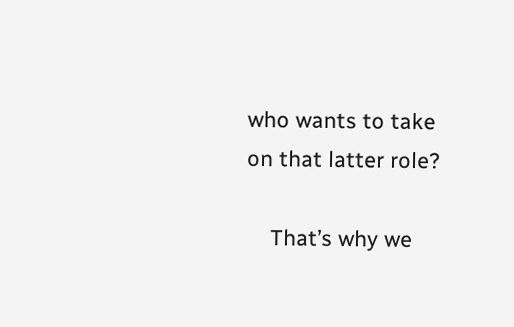who wants to take on that latter role?

    That’s why we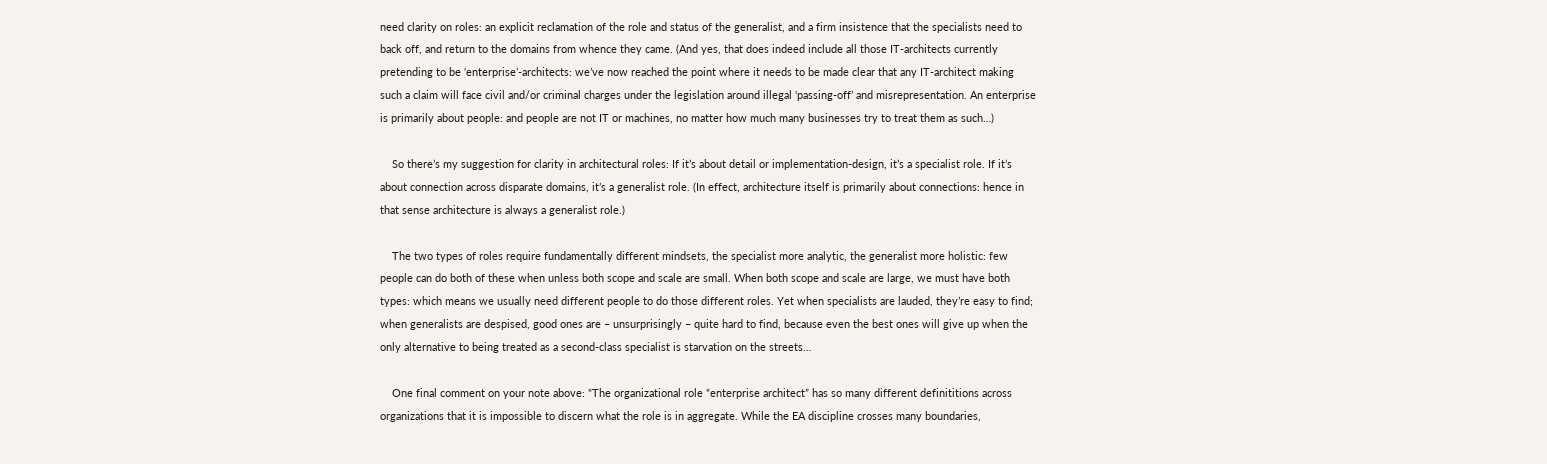need clarity on roles: an explicit reclamation of the role and status of the generalist, and a firm insistence that the specialists need to back off, and return to the domains from whence they came. (And yes, that does indeed include all those IT-architects currently pretending to be ‘enterprise’-architects: we’ve now reached the point where it needs to be made clear that any IT-architect making such a claim will face civil and/or criminal charges under the legislation around illegal ‘passing-off’ and misrepresentation. An enterprise is primarily about people: and people are not IT or machines, no matter how much many businesses try to treat them as such…)

    So there’s my suggestion for clarity in architectural roles: If it’s about detail or implementation-design, it’s a specialist role. If it’s about connection across disparate domains, it’s a generalist role. (In effect, architecture itself is primarily about connections: hence in that sense architecture is always a generalist role.)

    The two types of roles require fundamentally different mindsets, the specialist more analytic, the generalist more holistic: few people can do both of these when unless both scope and scale are small. When both scope and scale are large, we must have both types: which means we usually need different people to do those different roles. Yet when specialists are lauded, they’re easy to find; when generalists are despised, good ones are – unsurprisingly – quite hard to find, because even the best ones will give up when the only alternative to being treated as a second-class specialist is starvation on the streets…

    One final comment on your note above: “The organizational role “enterprise architect” has so many different definititions across organizations that it is impossible to discern what the role is in aggregate. While the EA discipline crosses many boundaries,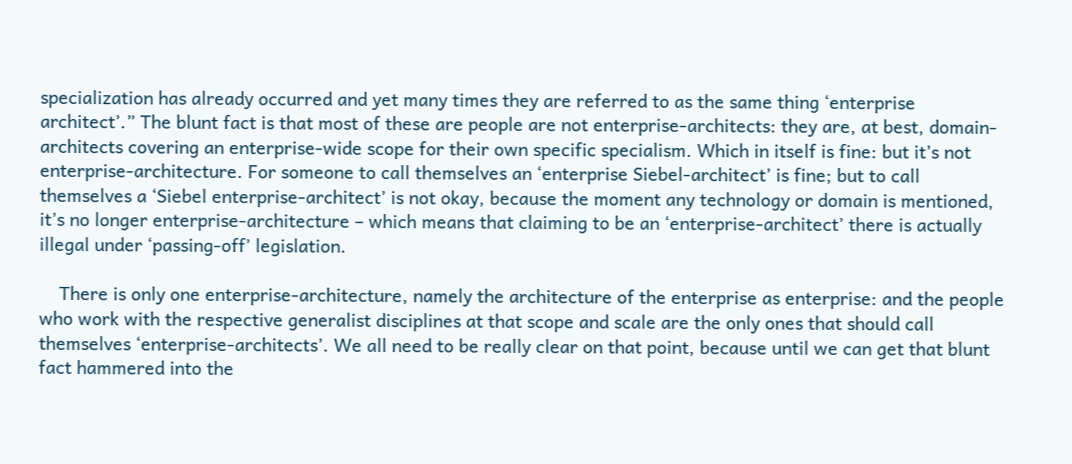specialization has already occurred and yet many times they are referred to as the same thing ‘enterprise architect’.” The blunt fact is that most of these are people are not enterprise-architects: they are, at best, domain-architects covering an enterprise-wide scope for their own specific specialism. Which in itself is fine: but it’s not enterprise-architecture. For someone to call themselves an ‘enterprise Siebel-architect’ is fine; but to call themselves a ‘Siebel enterprise-architect’ is not okay, because the moment any technology or domain is mentioned, it’s no longer enterprise-architecture – which means that claiming to be an ‘enterprise-architect’ there is actually illegal under ‘passing-off’ legislation.

    There is only one enterprise-architecture, namely the architecture of the enterprise as enterprise: and the people who work with the respective generalist disciplines at that scope and scale are the only ones that should call themselves ‘enterprise-architects’. We all need to be really clear on that point, because until we can get that blunt fact hammered into the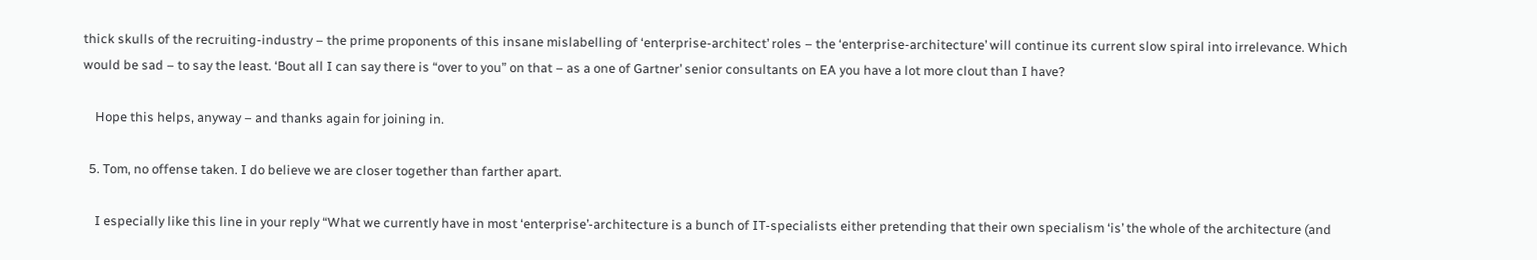thick skulls of the recruiting-industry – the prime proponents of this insane mislabelling of ‘enterprise-architect’ roles – the ‘enterprise-architecture’ will continue its current slow spiral into irrelevance. Which would be sad – to say the least. ‘Bout all I can say there is “over to you” on that – as a one of Gartner’ senior consultants on EA you have a lot more clout than I have?

    Hope this helps, anyway – and thanks again for joining in.

  5. Tom, no offense taken. I do believe we are closer together than farther apart.

    I especially like this line in your reply “What we currently have in most ‘enterprise’-architecture is a bunch of IT-specialists either pretending that their own specialism ‘is’ the whole of the architecture (and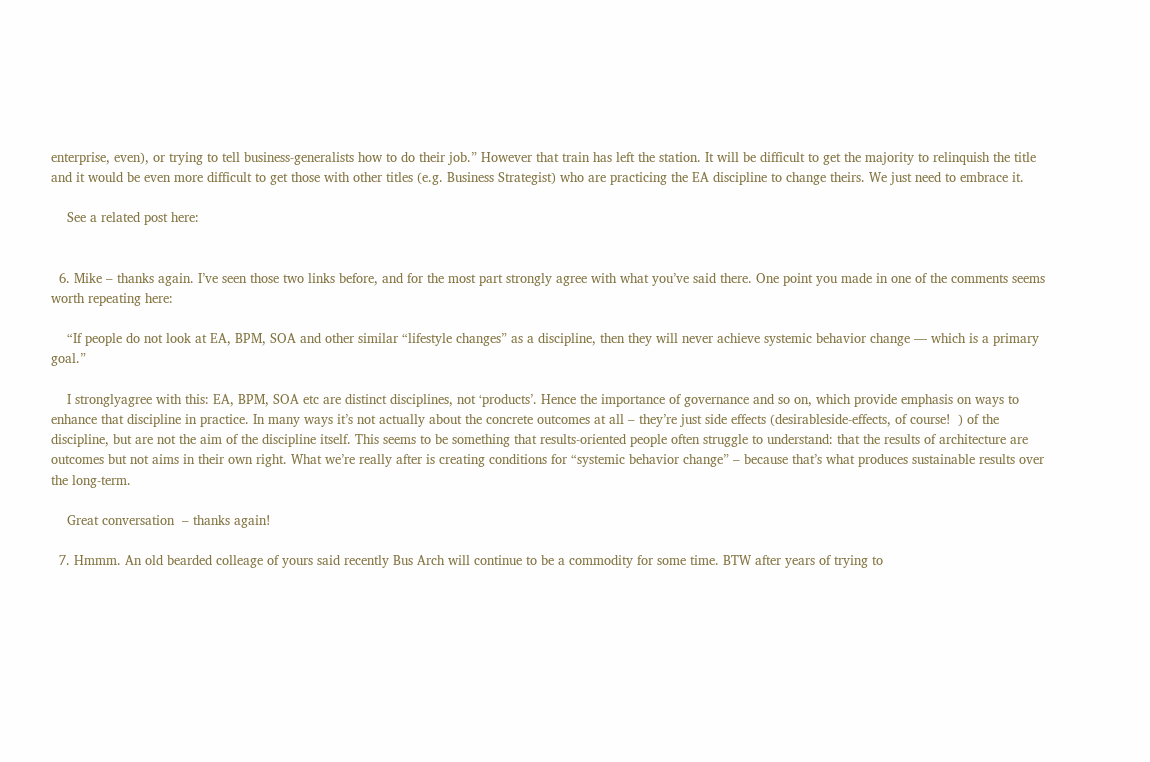enterprise, even), or trying to tell business-generalists how to do their job.” However that train has left the station. It will be difficult to get the majority to relinquish the title and it would be even more difficult to get those with other titles (e.g. Business Strategist) who are practicing the EA discipline to change theirs. We just need to embrace it.

    See a related post here:


  6. Mike – thanks again. I’ve seen those two links before, and for the most part strongly agree with what you’ve said there. One point you made in one of the comments seems worth repeating here:

    “If people do not look at EA, BPM, SOA and other similar “lifestyle changes” as a discipline, then they will never achieve systemic behavior change — which is a primary goal.”

    I stronglyagree with this: EA, BPM, SOA etc are distinct disciplines, not ‘products’. Hence the importance of governance and so on, which provide emphasis on ways to enhance that discipline in practice. In many ways it’s not actually about the concrete outcomes at all – they’re just side effects (desirableside-effects, of course!  ) of the discipline, but are not the aim of the discipline itself. This seems to be something that results-oriented people often struggle to understand: that the results of architecture are outcomes but not aims in their own right. What we’re really after is creating conditions for “systemic behavior change” – because that’s what produces sustainable results over the long-term.

    Great conversation  – thanks again!

  7. Hmmm. An old bearded colleage of yours said recently Bus Arch will continue to be a commodity for some time. BTW after years of trying to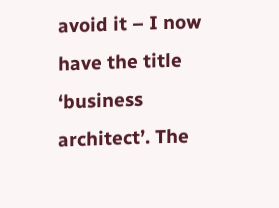avoid it – I now have the title ‘business architect’. The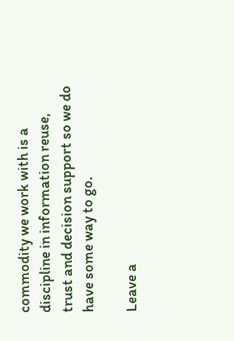commodity we work with is a discipline in information reuse, trust and decision support so we do have some way to go.

Leave a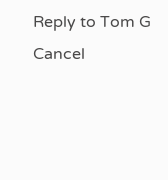Reply to Tom G Cancel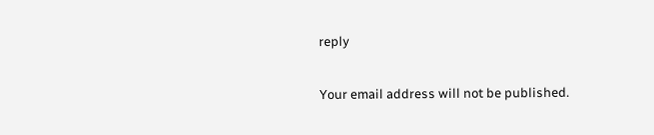reply

Your email address will not be published.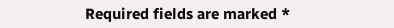Required fields are marked *